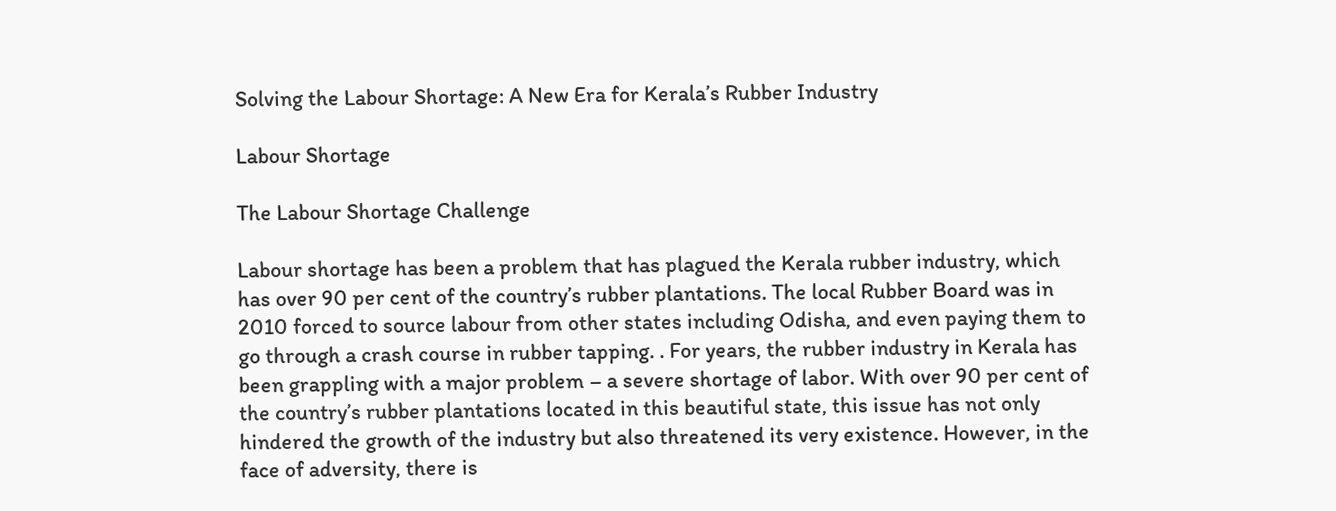Solving the Labour Shortage: A New Era for Kerala’s Rubber Industry

Labour Shortage

The Labour Shortage Challenge

Labour shortage has been a problem that has plagued the Kerala rubber industry, which has over 90 per cent of the country’s rubber plantations. The local Rubber Board was in 2010 forced to source labour from other states including Odisha, and even paying them to go through a crash course in rubber tapping. . For years, the rubber industry in Kerala has been grappling with a major problem – a severe shortage of labor. With over 90 per cent of the country’s rubber plantations located in this beautiful state, this issue has not only hindered the growth of the industry but also threatened its very existence. However, in the face of adversity, there is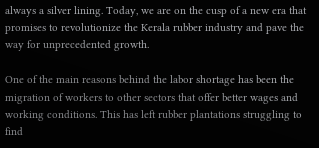always a silver lining. Today, we are on the cusp of a new era that promises to revolutionize the Kerala rubber industry and pave the way for unprecedented growth.

One of the main reasons behind the labor shortage has been the migration of workers to other sectors that offer better wages and working conditions. This has left rubber plantations struggling to find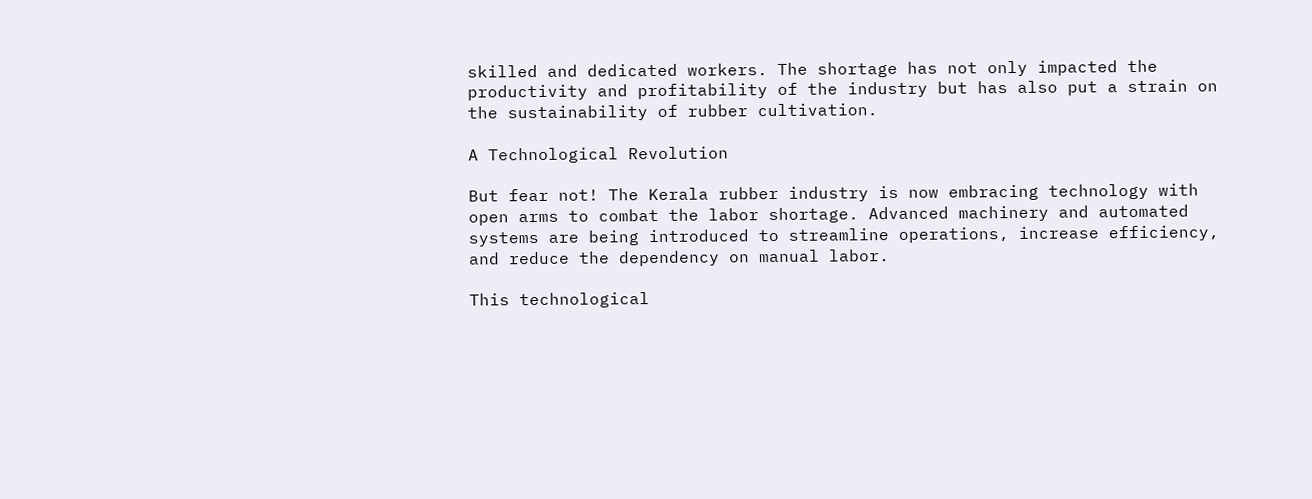skilled and dedicated workers. The shortage has not only impacted the productivity and profitability of the industry but has also put a strain on the sustainability of rubber cultivation.

A Technological Revolution

But fear not! The Kerala rubber industry is now embracing technology with open arms to combat the labor shortage. Advanced machinery and automated systems are being introduced to streamline operations, increase efficiency, and reduce the dependency on manual labor.

This technological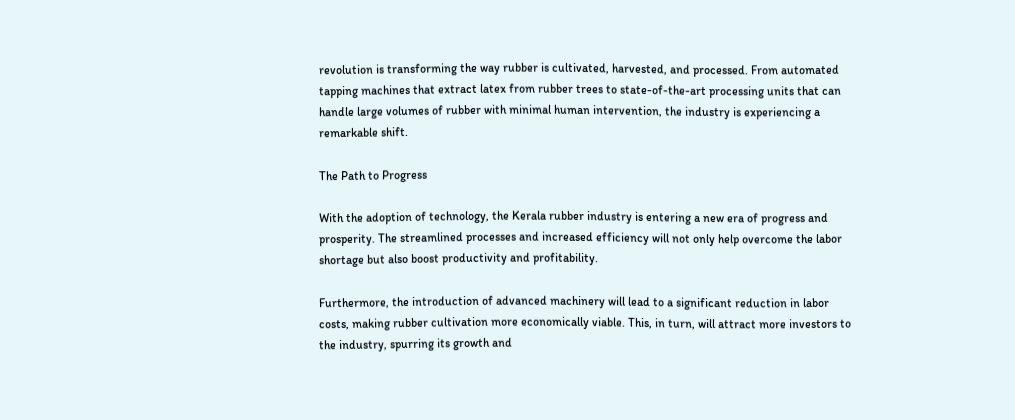revolution is transforming the way rubber is cultivated, harvested, and processed. From automated tapping machines that extract latex from rubber trees to state-of-the-art processing units that can handle large volumes of rubber with minimal human intervention, the industry is experiencing a remarkable shift.

The Path to Progress

With the adoption of technology, the Kerala rubber industry is entering a new era of progress and prosperity. The streamlined processes and increased efficiency will not only help overcome the labor shortage but also boost productivity and profitability.

Furthermore, the introduction of advanced machinery will lead to a significant reduction in labor costs, making rubber cultivation more economically viable. This, in turn, will attract more investors to the industry, spurring its growth and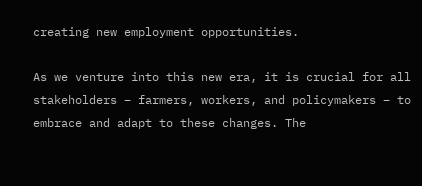creating new employment opportunities.

As we venture into this new era, it is crucial for all stakeholders – farmers, workers, and policymakers – to embrace and adapt to these changes. The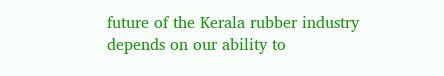future of the Kerala rubber industry depends on our ability to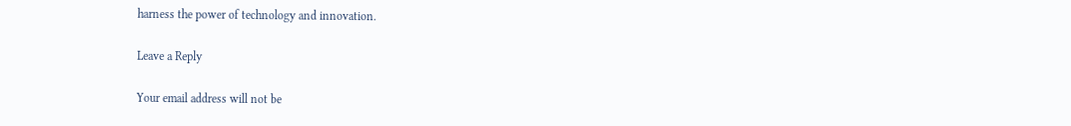harness the power of technology and innovation.

Leave a Reply

Your email address will not be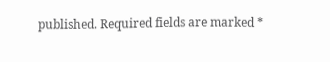published. Required fields are marked *